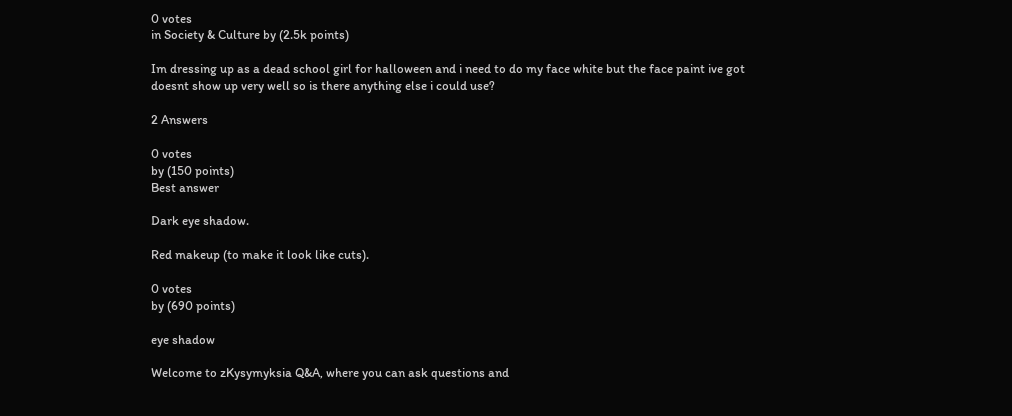0 votes
in Society & Culture by (2.5k points)

Im dressing up as a dead school girl for halloween and i need to do my face white but the face paint ive got doesnt show up very well so is there anything else i could use?

2 Answers

0 votes
by (150 points)
Best answer

Dark eye shadow.

Red makeup (to make it look like cuts).

0 votes
by (690 points)

eye shadow

Welcome to zKysymyksia Q&A, where you can ask questions and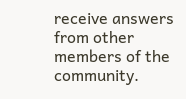receive answers from other members of the community.